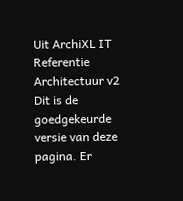Uit ArchiXL IT Referentie Architectuur v2
Dit is de goedgekeurde versie van deze pagina. Er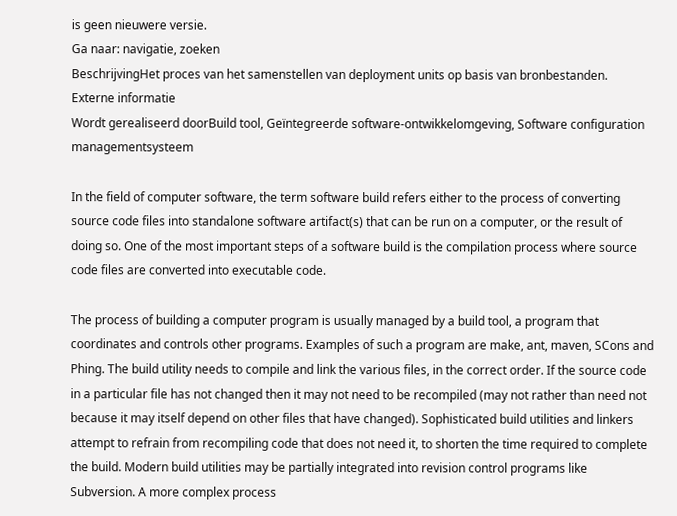is geen nieuwere versie.
Ga naar: navigatie, zoeken
BeschrijvingHet proces van het samenstellen van deployment units op basis van bronbestanden.
Externe informatie
Wordt gerealiseerd doorBuild tool, Geïntegreerde software-ontwikkelomgeving, Software configuration managementsysteem

In the field of computer software, the term software build refers either to the process of converting source code files into standalone software artifact(s) that can be run on a computer, or the result of doing so. One of the most important steps of a software build is the compilation process where source code files are converted into executable code.

The process of building a computer program is usually managed by a build tool, a program that coordinates and controls other programs. Examples of such a program are make, ant, maven, SCons and Phing. The build utility needs to compile and link the various files, in the correct order. If the source code in a particular file has not changed then it may not need to be recompiled (may not rather than need not because it may itself depend on other files that have changed). Sophisticated build utilities and linkers attempt to refrain from recompiling code that does not need it, to shorten the time required to complete the build. Modern build utilities may be partially integrated into revision control programs like Subversion. A more complex process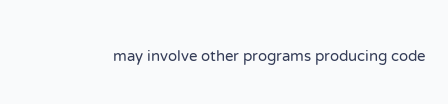may involve other programs producing code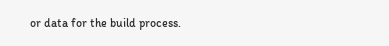or data for the build process.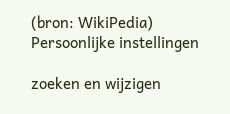(bron: WikiPedia)
Persoonlijke instellingen

zoeken en wijzigen